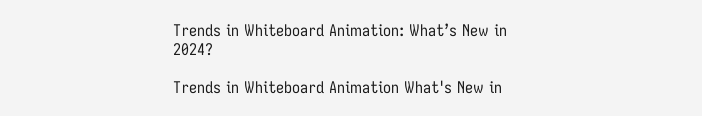Trends in Whiteboard Animation: What’s New in 2024?

Trends in Whiteboard Animation What's New in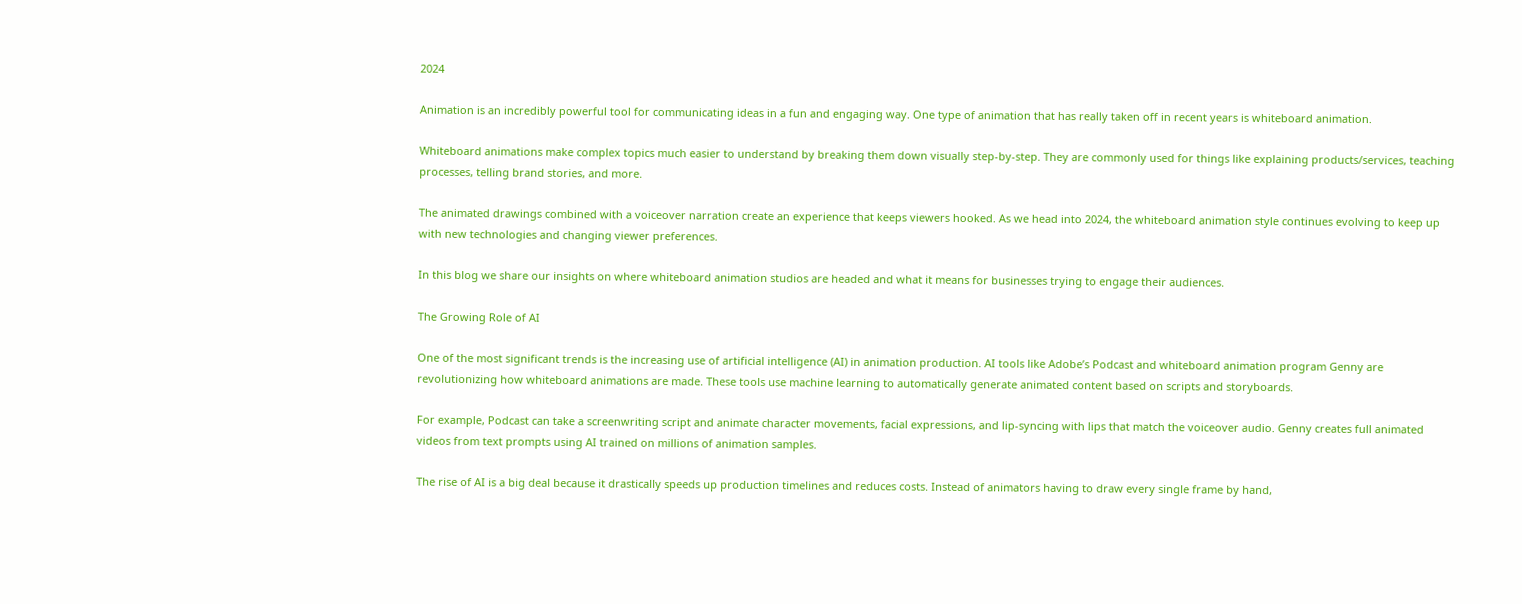2024

Animation is an incredibly powerful tool for communicating ideas in a fun and engaging way. One type of animation that has really taken off in recent years is whiteboard animation.

Whiteboard animations make complex topics much easier to understand by breaking them down visually step-by-step. They are commonly used for things like explaining products/services, teaching processes, telling brand stories, and more.

The animated drawings combined with a voiceover narration create an experience that keeps viewers hooked. As we head into 2024, the whiteboard animation style continues evolving to keep up with new technologies and changing viewer preferences.

In this blog we share our insights on where whiteboard animation studios are headed and what it means for businesses trying to engage their audiences.

The Growing Role of AI

One of the most significant trends is the increasing use of artificial intelligence (AI) in animation production. AI tools like Adobe’s Podcast and whiteboard animation program Genny are revolutionizing how whiteboard animations are made. These tools use machine learning to automatically generate animated content based on scripts and storyboards.

For example, Podcast can take a screenwriting script and animate character movements, facial expressions, and lip-syncing with lips that match the voiceover audio. Genny creates full animated videos from text prompts using AI trained on millions of animation samples.

The rise of AI is a big deal because it drastically speeds up production timelines and reduces costs. Instead of animators having to draw every single frame by hand,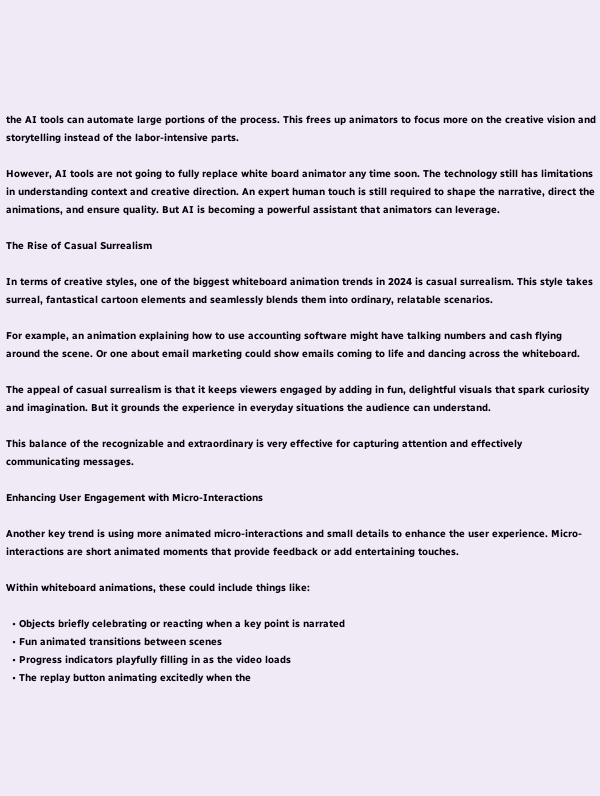the AI tools can automate large portions of the process. This frees up animators to focus more on the creative vision and storytelling instead of the labor-intensive parts.

However, AI tools are not going to fully replace white board animator any time soon. The technology still has limitations in understanding context and creative direction. An expert human touch is still required to shape the narrative, direct the animations, and ensure quality. But AI is becoming a powerful assistant that animators can leverage.

The Rise of Casual Surrealism

In terms of creative styles, one of the biggest whiteboard animation trends in 2024 is casual surrealism. This style takes surreal, fantastical cartoon elements and seamlessly blends them into ordinary, relatable scenarios.

For example, an animation explaining how to use accounting software might have talking numbers and cash flying around the scene. Or one about email marketing could show emails coming to life and dancing across the whiteboard.

The appeal of casual surrealism is that it keeps viewers engaged by adding in fun, delightful visuals that spark curiosity and imagination. But it grounds the experience in everyday situations the audience can understand.

This balance of the recognizable and extraordinary is very effective for capturing attention and effectively communicating messages.

Enhancing User Engagement with Micro-Interactions

Another key trend is using more animated micro-interactions and small details to enhance the user experience. Micro-interactions are short animated moments that provide feedback or add entertaining touches.

Within whiteboard animations, these could include things like:

  • Objects briefly celebrating or reacting when a key point is narrated
  • Fun animated transitions between scenes
  • Progress indicators playfully filling in as the video loads
  • The replay button animating excitedly when the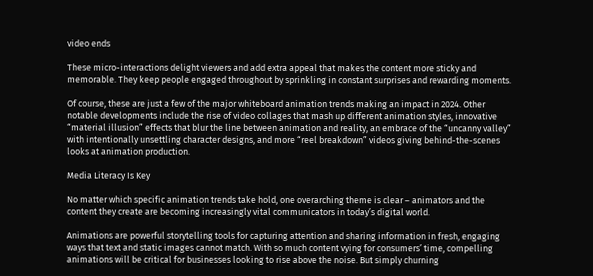video ends

These micro-interactions delight viewers and add extra appeal that makes the content more sticky and memorable. They keep people engaged throughout by sprinkling in constant surprises and rewarding moments.

Of course, these are just a few of the major whiteboard animation trends making an impact in 2024. Other notable developments include the rise of video collages that mash up different animation styles, innovative “material illusion” effects that blur the line between animation and reality, an embrace of the “uncanny valley” with intentionally unsettling character designs, and more “reel breakdown” videos giving behind-the-scenes looks at animation production.

Media Literacy Is Key

No matter which specific animation trends take hold, one overarching theme is clear – animators and the content they create are becoming increasingly vital communicators in today’s digital world.

Animations are powerful storytelling tools for capturing attention and sharing information in fresh, engaging ways that text and static images cannot match. With so much content vying for consumers’ time, compelling animations will be critical for businesses looking to rise above the noise. But simply churning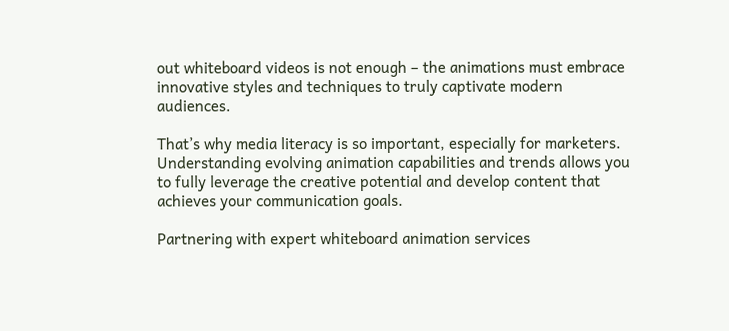out whiteboard videos is not enough – the animations must embrace innovative styles and techniques to truly captivate modern audiences.

That’s why media literacy is so important, especially for marketers. Understanding evolving animation capabilities and trends allows you to fully leverage the creative potential and develop content that achieves your communication goals.

Partnering with expert whiteboard animation services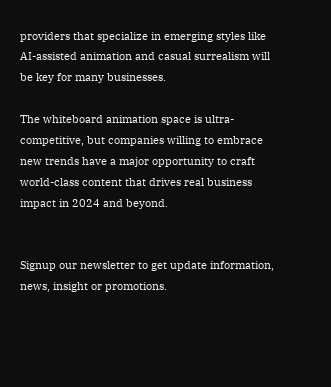providers that specialize in emerging styles like AI-assisted animation and casual surrealism will be key for many businesses.

The whiteboard animation space is ultra-competitive, but companies willing to embrace new trends have a major opportunity to craft world-class content that drives real business impact in 2024 and beyond.


Signup our newsletter to get update information, news, insight or promotions.